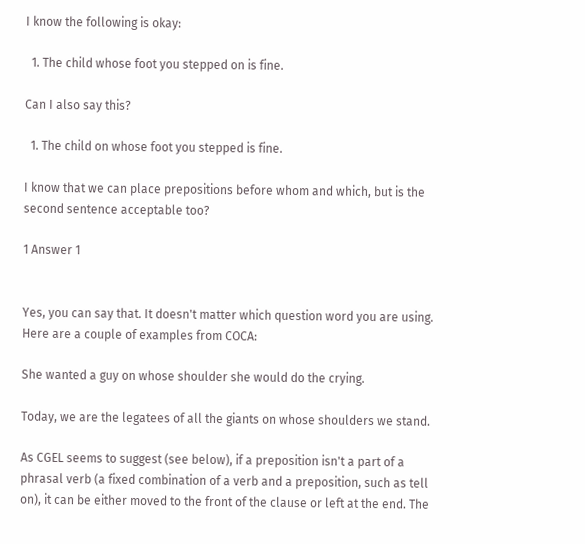I know the following is okay:

  1. The child whose foot you stepped on is fine.

Can I also say this?

  1. The child on whose foot you stepped is fine.

I know that we can place prepositions before whom and which, but is the second sentence acceptable too?

1 Answer 1


Yes, you can say that. It doesn't matter which question word you are using. Here are a couple of examples from COCA:

She wanted a guy on whose shoulder she would do the crying.

Today, we are the legatees of all the giants on whose shoulders we stand.

As CGEL seems to suggest (see below), if a preposition isn't a part of a phrasal verb (a fixed combination of a verb and a preposition, such as tell on), it can be either moved to the front of the clause or left at the end. The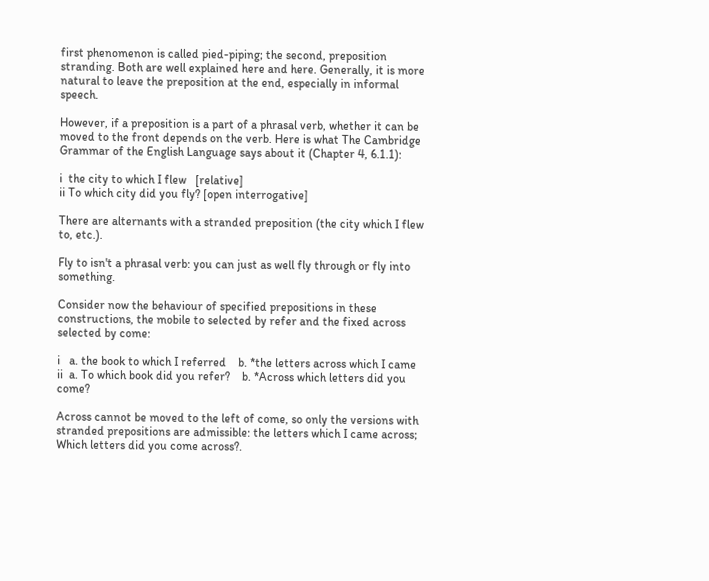first phenomenon is called pied-piping; the second, preposition stranding. Both are well explained here and here. Generally, it is more natural to leave the preposition at the end, especially in informal speech.

However, if a preposition is a part of a phrasal verb, whether it can be moved to the front depends on the verb. Here is what The Cambridge Grammar of the English Language says about it (Chapter 4, 6.1.1):

i  the city to which I flew   [relative]
ii To which city did you fly? [open interrogative]

There are alternants with a stranded preposition (the city which I flew to, etc.).

Fly to isn't a phrasal verb: you can just as well fly through or fly into something.

Consider now the behaviour of specified prepositions in these constructions, the mobile to selected by refer and the fixed across selected by come:

i   a. the book to which I referred    b. *the letters across which I came
ii  a. To which book did you refer?    b. *Across which letters did you come?

Across cannot be moved to the left of come, so only the versions with stranded prepositions are admissible: the letters which I came across; Which letters did you come across?.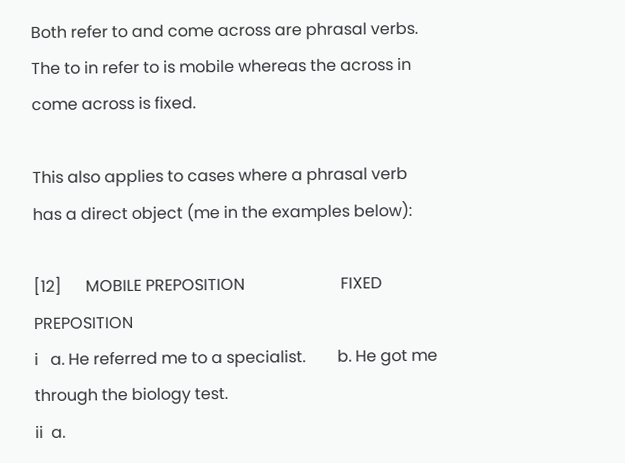Both refer to and come across are phrasal verbs. The to in refer to is mobile whereas the across in come across is fixed.

This also applies to cases where a phrasal verb has a direct object (me in the examples below):

[12]      MOBILE PREPOSITION                        FIXED PREPOSITION
i   a. He referred me to a specialist.        b. He got me through the biology test.
ii  a.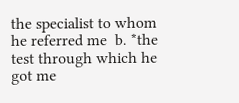the specialist to whom he referred me  b. *the test through which he got me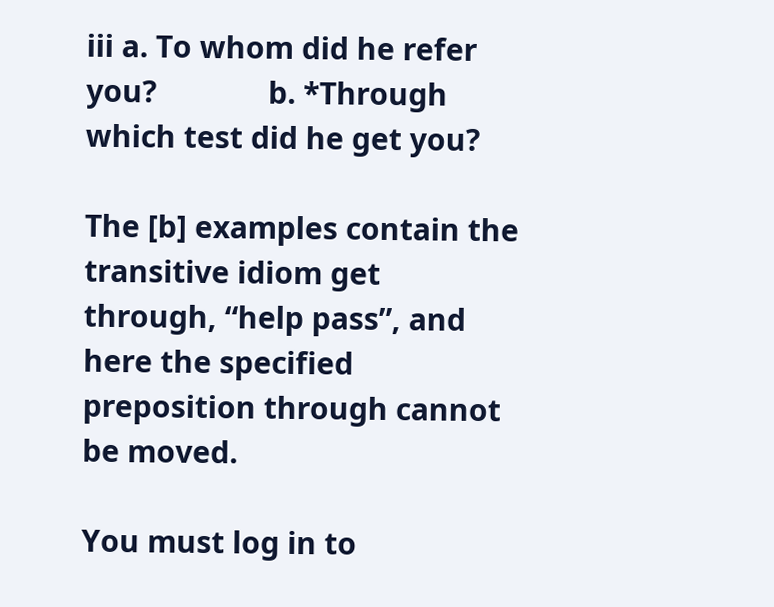iii a. To whom did he refer you?              b. *Through which test did he get you?

The [b] examples contain the transitive idiom get through, “help pass”, and here the specified preposition through cannot be moved.

You must log in to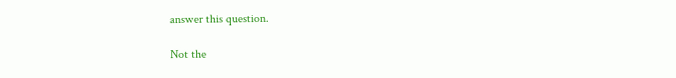answer this question.

Not the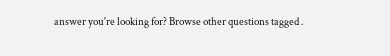answer you're looking for? Browse other questions tagged .